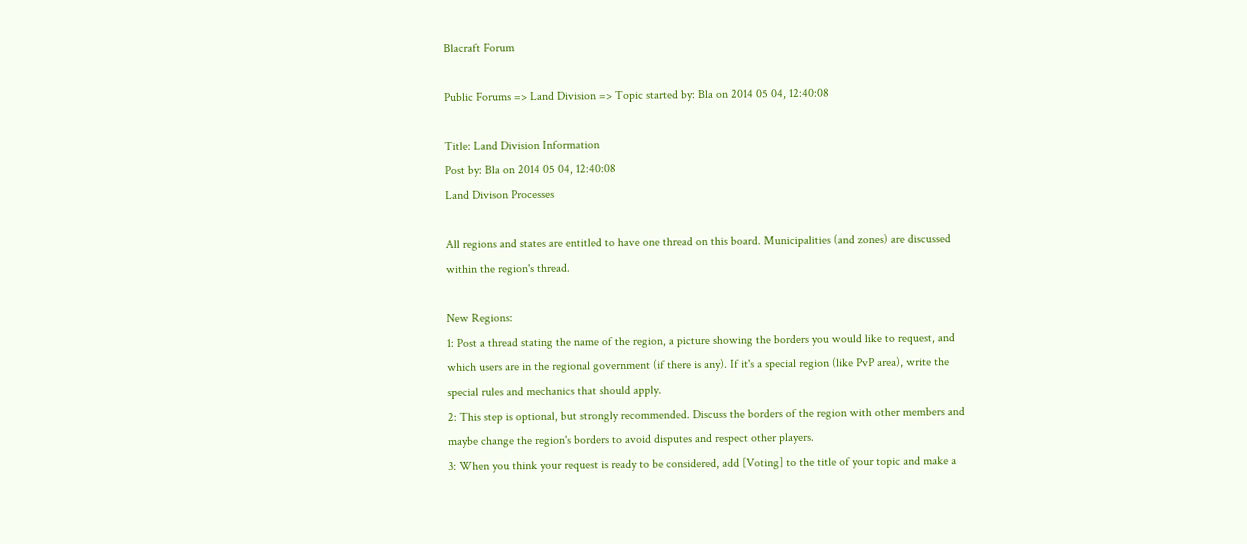Blacraft Forum

Public Forums => Land Division => Topic started by: Bla on 2014 05 04, 12:40:08

Title: Land Division Information
Post by: Bla on 2014 05 04, 12:40:08
Land Divison Processes

All regions and states are entitled to have one thread on this board. Municipalities (and zones) are discussed within the region's thread.

New Regions:
1: Post a thread stating the name of the region, a picture showing the borders you would like to request, and which users are in the regional government (if there is any). If it's a special region (like PvP area), write the special rules and mechanics that should apply.
2: This step is optional, but strongly recommended. Discuss the borders of the region with other members and maybe change the region's borders to avoid disputes and respect other players.
3: When you think your request is ready to be considered, add [Voting] to the title of your topic and make a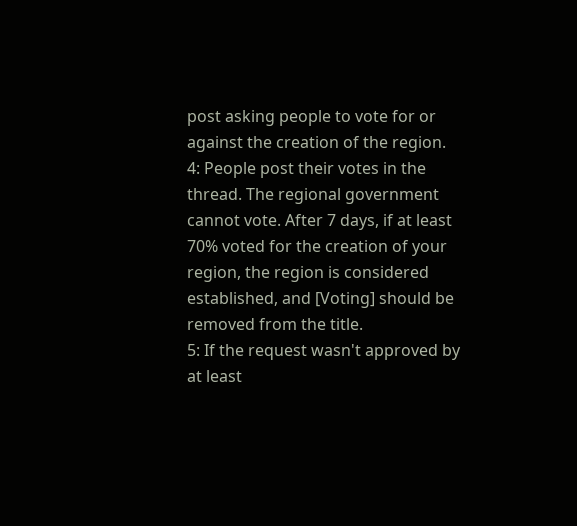post asking people to vote for or against the creation of the region.
4: People post their votes in the thread. The regional government cannot vote. After 7 days, if at least 70% voted for the creation of your region, the region is considered established, and [Voting] should be removed from the title.
5: If the request wasn't approved by at least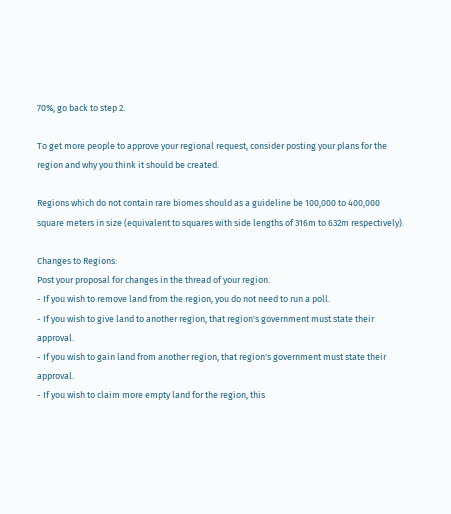70%, go back to step 2.

To get more people to approve your regional request, consider posting your plans for the region and why you think it should be created.

Regions which do not contain rare biomes should as a guideline be 100,000 to 400,000 square meters in size (equivalent to squares with side lengths of 316m to 632m respectively).

Changes to Regions:
Post your proposal for changes in the thread of your region.
- If you wish to remove land from the region, you do not need to run a poll.
- If you wish to give land to another region, that region's government must state their approval.
- If you wish to gain land from another region, that region's government must state their approval.
- If you wish to claim more empty land for the region, this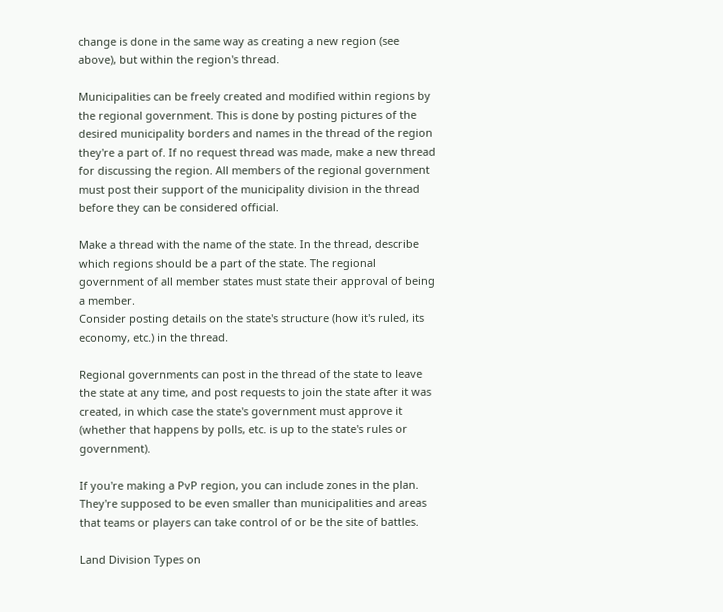change is done in the same way as creating a new region (see above), but within the region's thread.

Municipalities can be freely created and modified within regions by the regional government. This is done by posting pictures of the desired municipality borders and names in the thread of the region they're a part of. If no request thread was made, make a new thread for discussing the region. All members of the regional government must post their support of the municipality division in the thread before they can be considered official.

Make a thread with the name of the state. In the thread, describe which regions should be a part of the state. The regional government of all member states must state their approval of being a member.
Consider posting details on the state's structure (how it's ruled, its economy, etc.) in the thread.

Regional governments can post in the thread of the state to leave the state at any time, and post requests to join the state after it was created, in which case the state's government must approve it (whether that happens by polls, etc. is up to the state's rules or government).

If you're making a PvP region, you can include zones in the plan. They're supposed to be even smaller than municipalities and areas that teams or players can take control of or be the site of battles.

Land Division Types on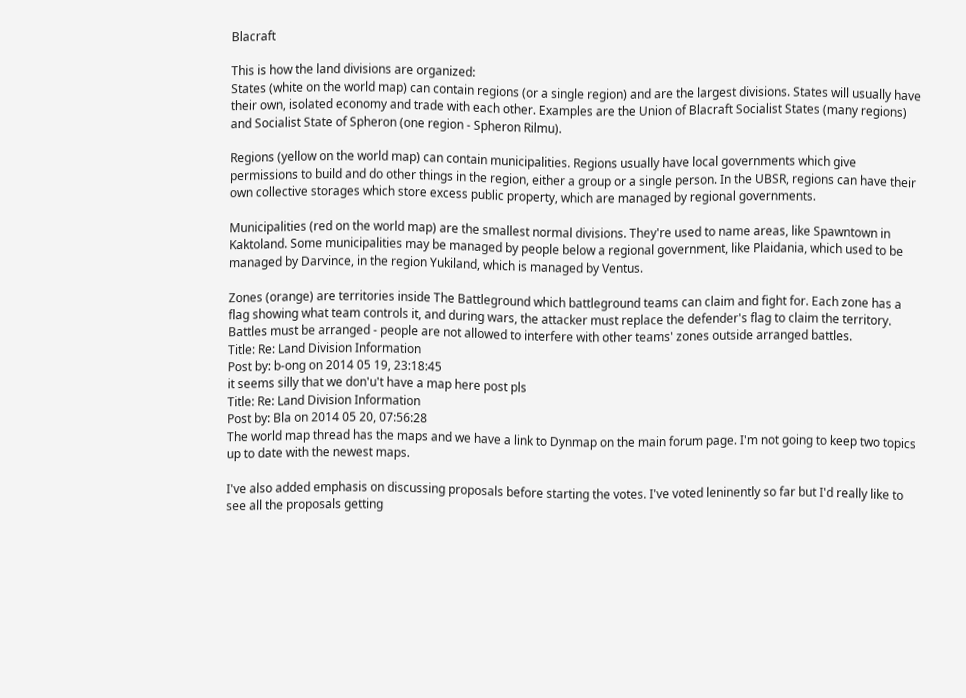Blacraft

This is how the land divisions are organized:
States (white on the world map) can contain regions (or a single region) and are the largest divisions. States will usually have their own, isolated economy and trade with each other. Examples are the Union of Blacraft Socialist States (many regions) and Socialist State of Spheron (one region - Spheron Rilmu).

Regions (yellow on the world map) can contain municipalities. Regions usually have local governments which give permissions to build and do other things in the region, either a group or a single person. In the UBSR, regions can have their own collective storages which store excess public property, which are managed by regional governments.

Municipalities (red on the world map) are the smallest normal divisions. They're used to name areas, like Spawntown in Kaktoland. Some municipalities may be managed by people below a regional government, like Plaidania, which used to be managed by Darvince, in the region Yukiland, which is managed by Ventus.

Zones (orange) are territories inside The Battleground which battleground teams can claim and fight for. Each zone has a flag showing what team controls it, and during wars, the attacker must replace the defender's flag to claim the territory. Battles must be arranged - people are not allowed to interfere with other teams' zones outside arranged battles.
Title: Re: Land Division Information
Post by: b-ong on 2014 05 19, 23:18:45
it seems silly that we don'u't have a map here post pls
Title: Re: Land Division Information
Post by: Bla on 2014 05 20, 07:56:28
The world map thread has the maps and we have a link to Dynmap on the main forum page. I'm not going to keep two topics up to date with the newest maps.

I've also added emphasis on discussing proposals before starting the votes. I've voted leninently so far but I'd really like to see all the proposals getting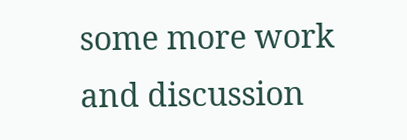some more work and discussion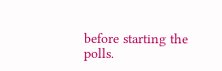before starting the polls.